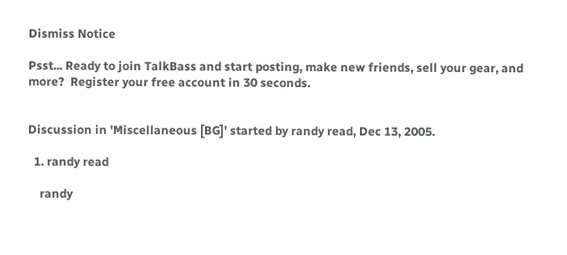Dismiss Notice

Psst... Ready to join TalkBass and start posting, make new friends, sell your gear, and more?  Register your free account in 30 seconds.


Discussion in 'Miscellaneous [BG]' started by randy read, Dec 13, 2005.

  1. randy read

    randy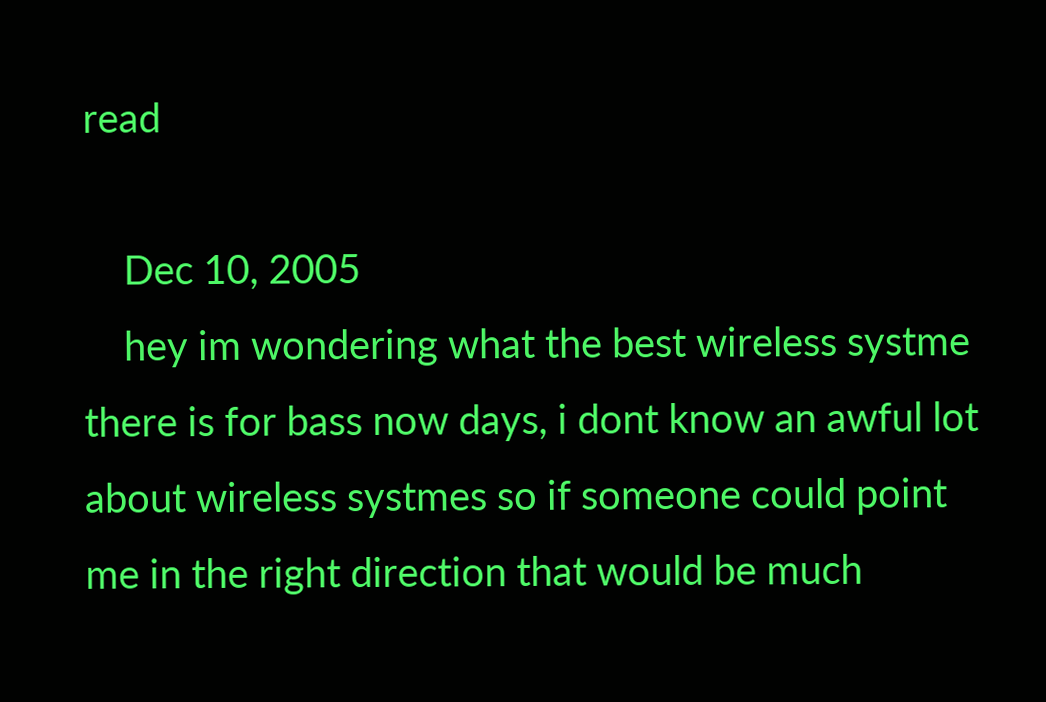read

    Dec 10, 2005
    hey im wondering what the best wireless systme there is for bass now days, i dont know an awful lot about wireless systmes so if someone could point me in the right direction that would be much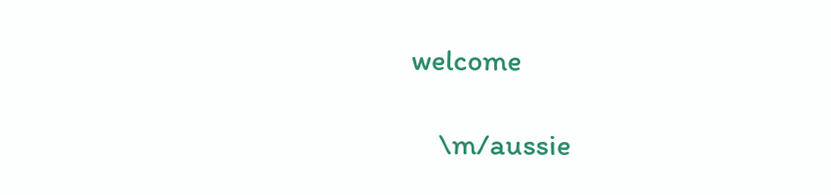welcome

    \m/aussie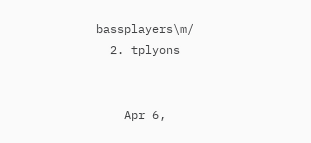bassplayers\m/
  2. tplyons


    Apr 6,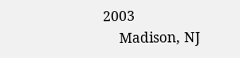2003
    Madison, NJ